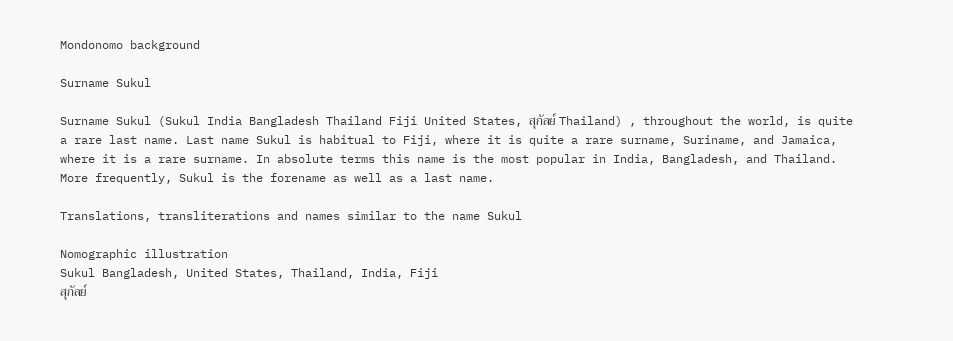Mondonomo background

Surname Sukul

Surname Sukul (Sukul India Bangladesh Thailand Fiji United States, สุกัลย์ Thailand) , throughout the world, is quite a rare last name. Last name Sukul is habitual to Fiji, where it is quite a rare surname, Suriname, and Jamaica, where it is a rare surname. In absolute terms this name is the most popular in India, Bangladesh, and Thailand. More frequently, Sukul is the forename as well as a last name.

Translations, transliterations and names similar to the name Sukul

Nomographic illustration
Sukul Bangladesh, United States, Thailand, India, Fiji
สุกัลย์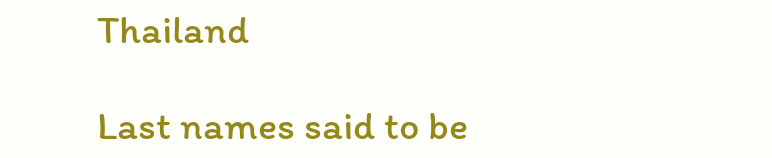Thailand

Last names said to be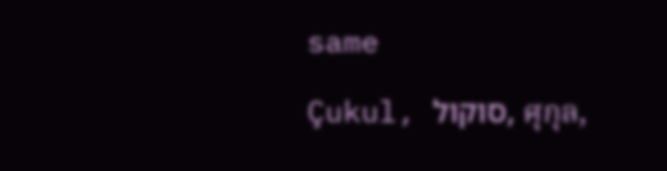same

Çukul, סוקול, ศุกุล,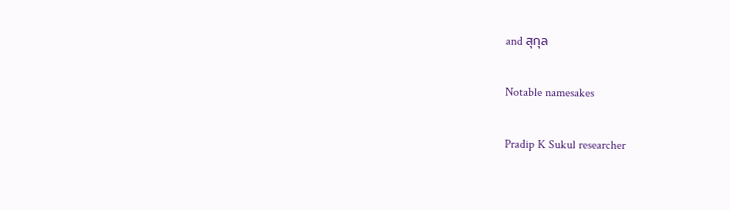and สุกุล

Notable namesakes

Pradip K Sukul researcher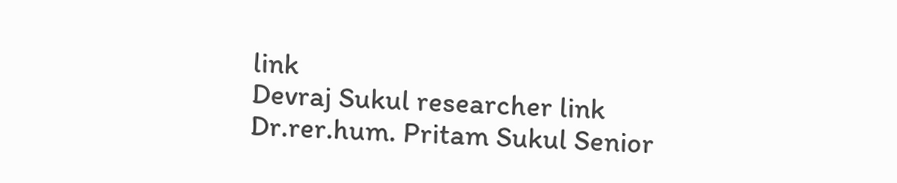link
Devraj Sukul researcher link
Dr.rer.hum. Pritam Sukul Senior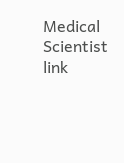Medical Scientist link